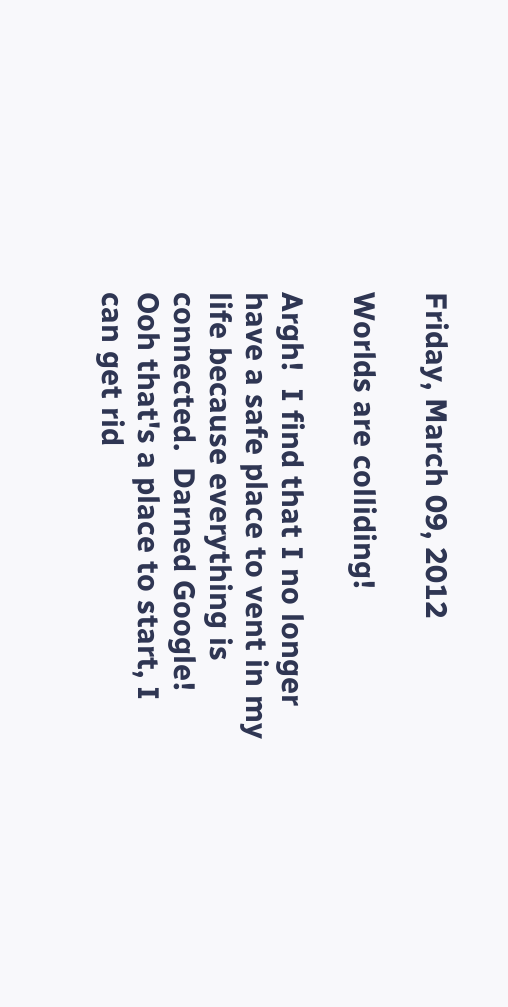Friday, March 09, 2012

Worlds are colliding!

Argh!  I find that I no longer have a safe place to vent in my life because everything is connected.  Darned Google!  Ooh that's a place to start, I can get rid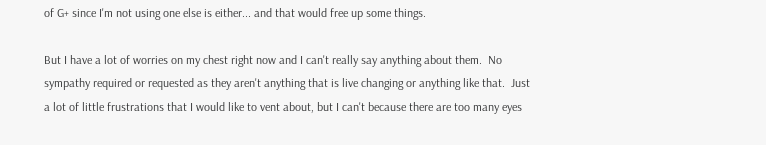of G+ since I'm not using one else is either... and that would free up some things.

But I have a lot of worries on my chest right now and I can't really say anything about them.  No sympathy required or requested as they aren't anything that is live changing or anything like that.  Just a lot of little frustrations that I would like to vent about, but I can't because there are too many eyes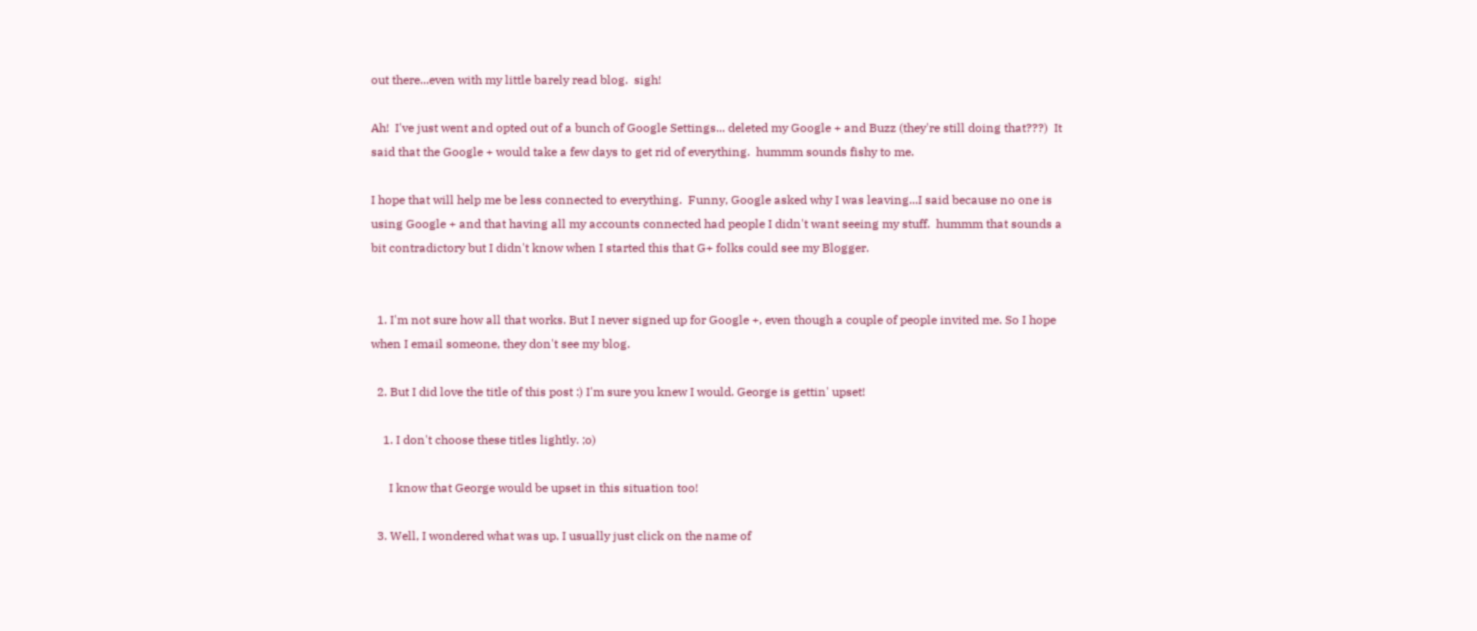out there...even with my little barely read blog.  sigh!

Ah!  I've just went and opted out of a bunch of Google Settings... deleted my Google + and Buzz (they're still doing that???)  It said that the Google + would take a few days to get rid of everything.  hummm sounds fishy to me.

I hope that will help me be less connected to everything.  Funny, Google asked why I was leaving...I said because no one is using Google + and that having all my accounts connected had people I didn't want seeing my stuff.  hummm that sounds a bit contradictory but I didn't know when I started this that G+ folks could see my Blogger.


  1. I'm not sure how all that works. But I never signed up for Google +, even though a couple of people invited me. So I hope when I email someone, they don't see my blog.

  2. But I did love the title of this post :) I'm sure you knew I would. George is gettin' upset!

    1. I don't choose these titles lightly. ;o)

      I know that George would be upset in this situation too!

  3. Well, I wondered what was up. I usually just click on the name of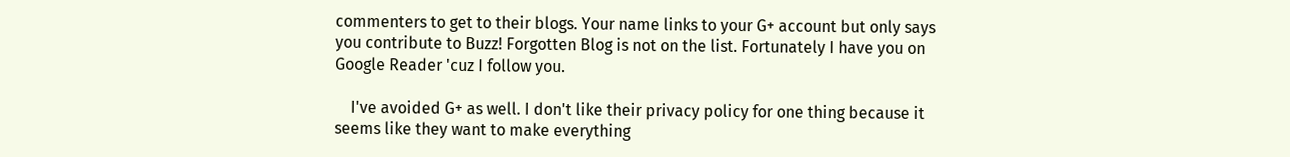commenters to get to their blogs. Your name links to your G+ account but only says you contribute to Buzz! Forgotten Blog is not on the list. Fortunately I have you on Google Reader 'cuz I follow you.

    I've avoided G+ as well. I don't like their privacy policy for one thing because it seems like they want to make everything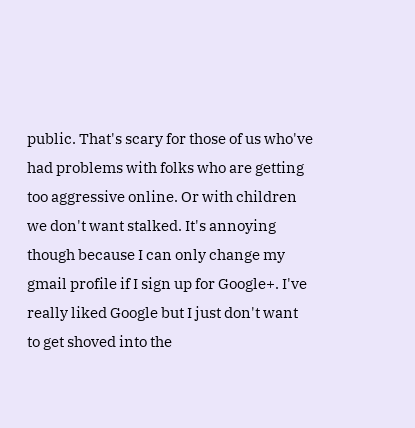public. That's scary for those of us who've had problems with folks who are getting too aggressive online. Or with children we don't want stalked. It's annoying though because I can only change my gmail profile if I sign up for Google+. I've really liked Google but I just don't want to get shoved into the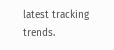latest tracking trends.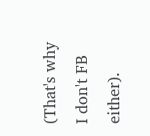(That's why I don't FB either).